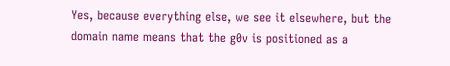Yes, because everything else, we see it elsewhere, but the domain name means that the g0v is positioned as a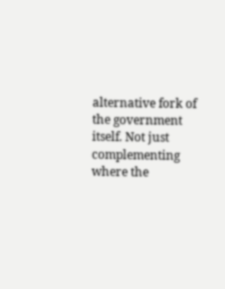alternative fork of the government itself. Not just complementing where the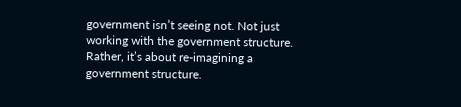government isn’t seeing not. Not just working with the government structure. Rather, it’s about re-imagining a government structure.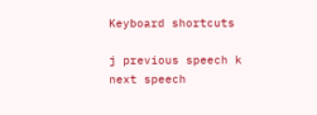Keyboard shortcuts

j previous speech k next speech